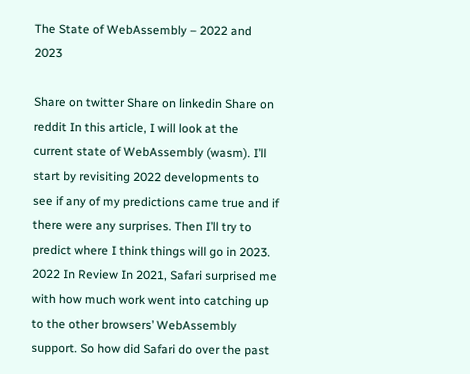The State of WebAssembly – 2022 and 2023

Share on twitter Share on linkedin Share on reddit In this article, I will look at the current state of WebAssembly (wasm). I’ll start by revisiting 2022 developments to see if any of my predictions came true and if there were any surprises. Then I’ll try to predict where I think things will go in 2023. 2022 In Review In 2021, Safari surprised me with how much work went into catching up to the other browsers’ WebAssembly support. So how did Safari do over the past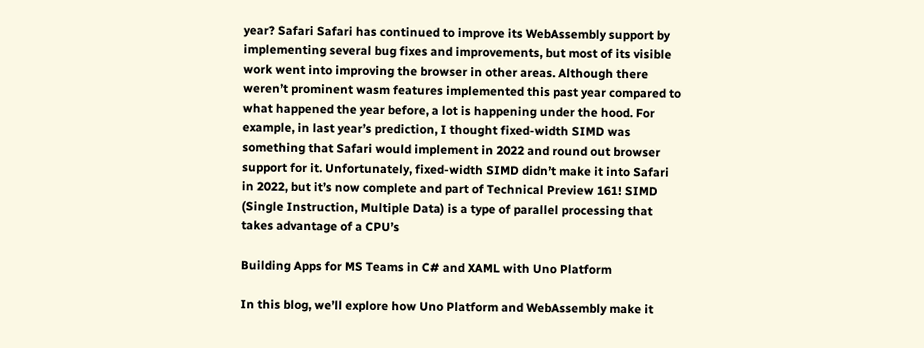year? Safari Safari has continued to improve its WebAssembly support by implementing several bug fixes and improvements, but most of its visible work went into improving the browser in other areas. Although there weren’t prominent wasm features implemented this past year compared to what happened the year before, a lot is happening under the hood. For example, in last year’s prediction, I thought fixed-width SIMD was something that Safari would implement in 2022 and round out browser support for it. Unfortunately, fixed-width SIMD didn’t make it into Safari in 2022, but it’s now complete and part of Technical Preview 161! SIMD (Single Instruction, Multiple Data) is a type of parallel processing that takes advantage of a CPU’s

Building Apps for MS Teams in C# and XAML with Uno Platform

In this blog, we’ll explore how Uno Platform and WebAssembly make it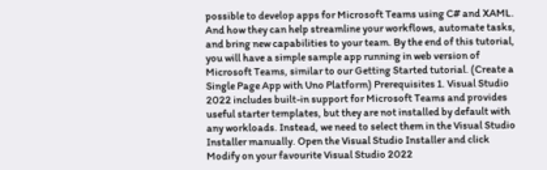possible to develop apps for Microsoft Teams using C# and XAML. And how they can help streamline your workflows, automate tasks, and bring new capabilities to your team. By the end of this tutorial, you will have a simple sample app running in web version of Microsoft Teams, similar to our Getting Started tutorial. (Create a Single Page App with Uno Platform) Prerequisites 1. Visual Studio 2022 includes built-in support for Microsoft Teams and provides useful starter templates, but they are not installed by default with any workloads. Instead, we need to select them in the Visual Studio Installer manually. Open the Visual Studio Installer and click Modify on your favourite Visual Studio 2022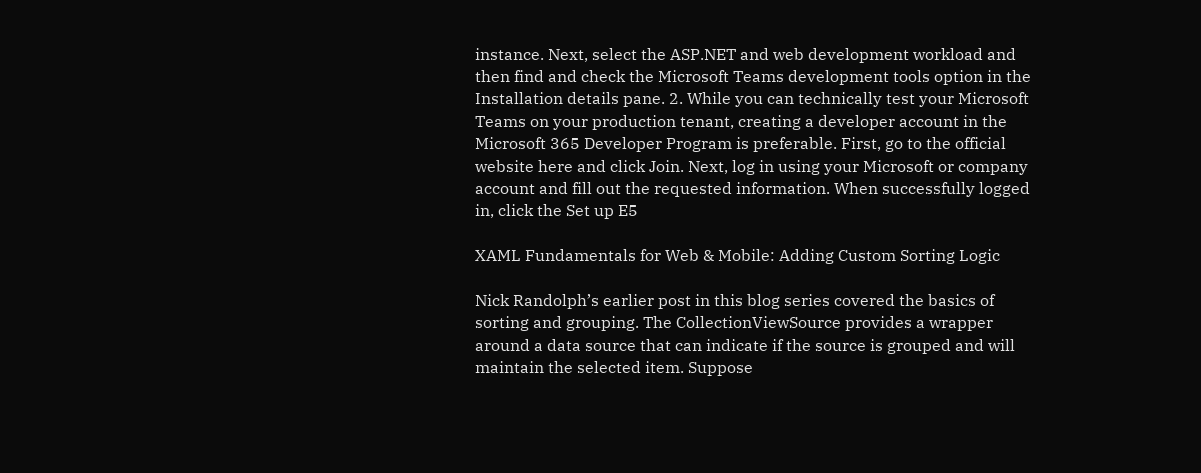instance. Next, select the ASP.NET and web development workload and then find and check the Microsoft Teams development tools option in the Installation details pane. 2. While you can technically test your Microsoft Teams on your production tenant, creating a developer account in the Microsoft 365 Developer Program is preferable. First, go to the official website here and click Join. Next, log in using your Microsoft or company account and fill out the requested information. When successfully logged in, click the Set up E5

XAML Fundamentals for Web & Mobile: Adding Custom Sorting Logic

Nick Randolph’s earlier post in this blog series covered the basics of sorting and grouping. The CollectionViewSource provides a wrapper around a data source that can indicate if the source is grouped and will maintain the selected item. Suppose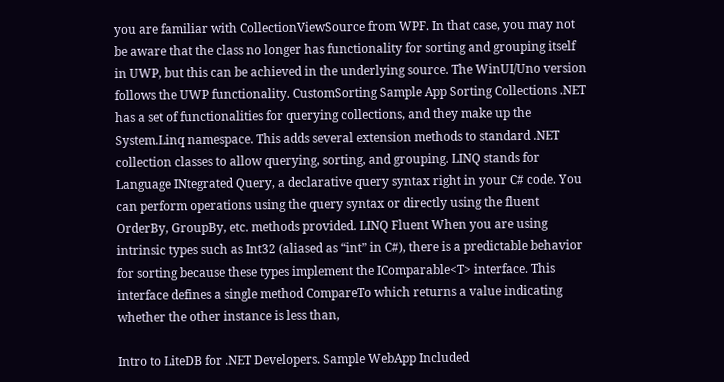you are familiar with CollectionViewSource from WPF. In that case, you may not be aware that the class no longer has functionality for sorting and grouping itself in UWP, but this can be achieved in the underlying source. The WinUI/Uno version follows the UWP functionality. CustomSorting Sample App Sorting Collections .NET has a set of functionalities for querying collections, and they make up the System.Linq namespace. This adds several extension methods to standard .NET collection classes to allow querying, sorting, and grouping. LINQ stands for Language INtegrated Query, a declarative query syntax right in your C# code. You can perform operations using the query syntax or directly using the fluent OrderBy, GroupBy, etc. methods provided. LINQ Fluent When you are using intrinsic types such as Int32 (aliased as “int” in C#), there is a predictable behavior for sorting because these types implement the IComparable<T> interface. This interface defines a single method CompareTo which returns a value indicating whether the other instance is less than,

Intro to LiteDB for .NET Developers. Sample WebApp Included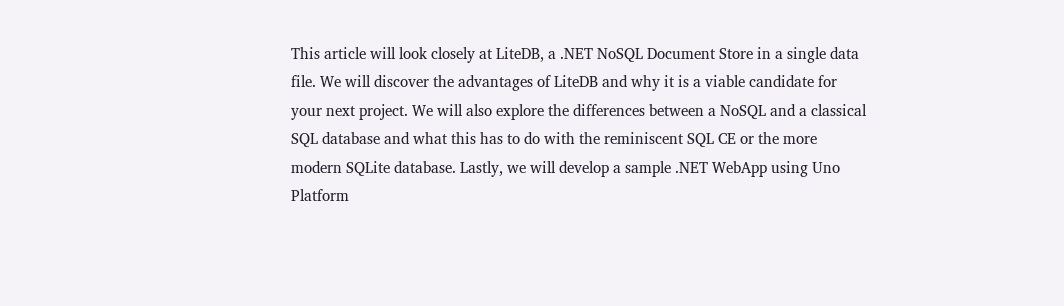This article will look closely at LiteDB, a .NET NoSQL Document Store in a single data file. We will discover the advantages of LiteDB and why it is a viable candidate for your next project. We will also explore the differences between a NoSQL and a classical SQL database and what this has to do with the reminiscent SQL CE or the more modern SQLite database. Lastly, we will develop a sample .NET WebApp using Uno Platform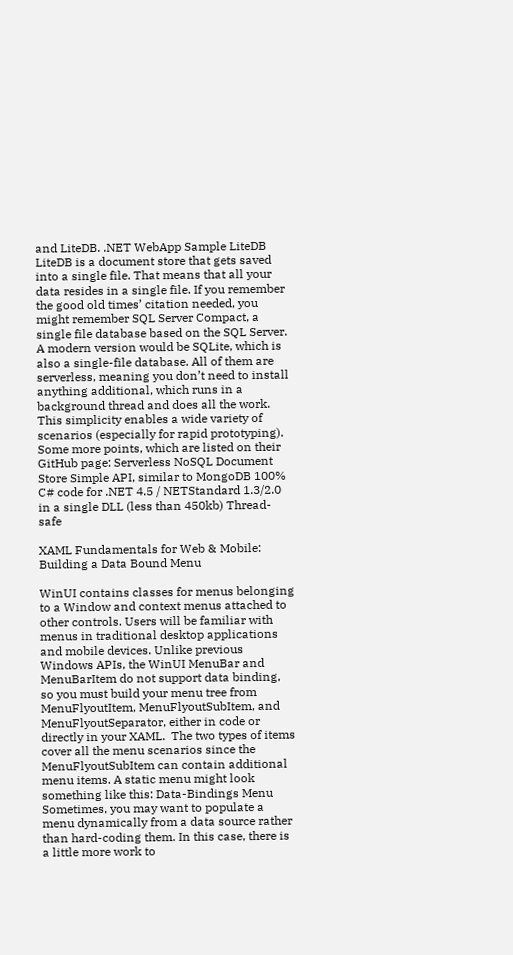and LiteDB. .NET WebApp Sample LiteDB LiteDB is a document store that gets saved into a single file. That means that all your data resides in a single file. If you remember the good old times’ citation needed, you might remember SQL Server Compact, a single file database based on the SQL Server. A modern version would be SQLite, which is also a single-file database. All of them are serverless, meaning you don’t need to install anything additional, which runs in a background thread and does all the work. This simplicity enables a wide variety of scenarios (especially for rapid prototyping). Some more points, which are listed on their GitHub page: Serverless NoSQL Document Store Simple API, similar to MongoDB 100% C# code for .NET 4.5 / NETStandard 1.3/2.0 in a single DLL (less than 450kb) Thread-safe

XAML Fundamentals for Web & Mobile: Building a Data Bound Menu

WinUI contains classes for menus belonging to a Window and context menus attached to other controls. Users will be familiar with menus in traditional desktop applications and mobile devices. Unlike previous Windows APIs, the WinUI MenuBar and MenuBarItem do not support data binding, so you must build your menu tree from MenuFlyoutItem, MenuFlyoutSubItem, and MenuFlyoutSeparator, either in code or directly in your XAML.  The two types of items cover all the menu scenarios since the MenuFlyoutSubItem can contain additional menu items. A static menu might look something like this: Data-Bindings Menu Sometimes, you may want to populate a menu dynamically from a data source rather than hard-coding them. In this case, there is a little more work to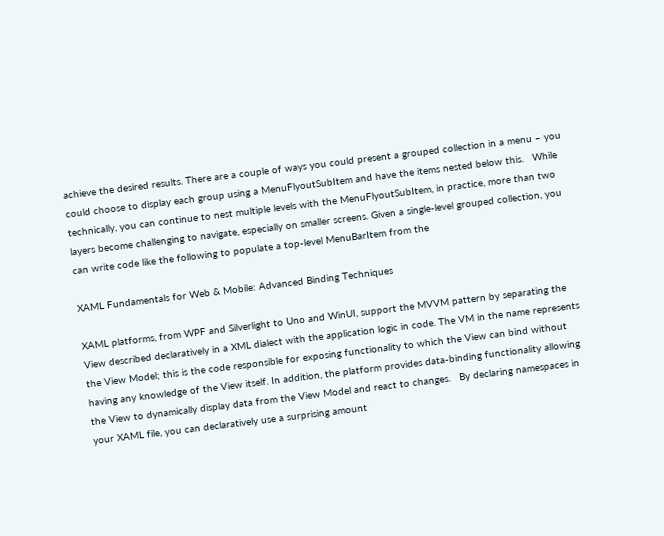achieve the desired results. There are a couple of ways you could present a grouped collection in a menu – you could choose to display each group using a MenuFlyoutSubItem and have the items nested below this.   While technically, you can continue to nest multiple levels with the MenuFlyoutSubItem, in practice, more than two layers become challenging to navigate, especially on smaller screens. Given a single-level grouped collection, you can write code like the following to populate a top-level MenuBarItem from the

XAML Fundamentals for Web & Mobile: Advanced Binding Techniques

XAML platforms, from WPF and Silverlight to Uno and WinUI, support the MVVM pattern by separating the View described declaratively in a XML dialect with the application logic in code. The VM in the name represents the View Model; this is the code responsible for exposing functionality to which the View can bind without having any knowledge of the View itself. In addition, the platform provides data-binding functionality allowing the View to dynamically display data from the View Model and react to changes.   By declaring namespaces in your XAML file, you can declaratively use a surprising amount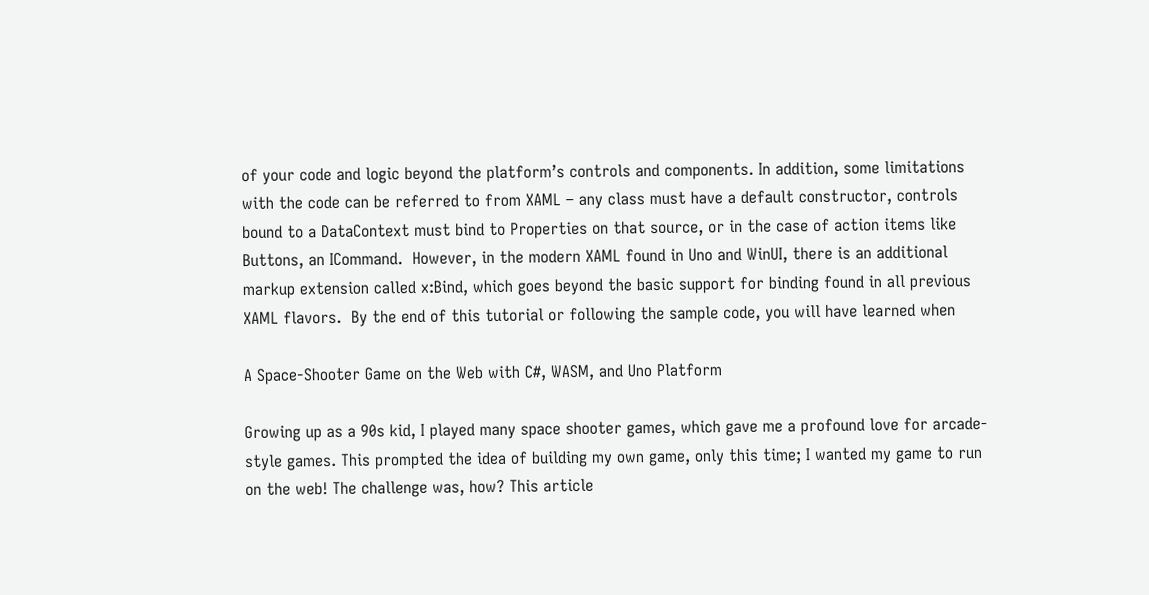of your code and logic beyond the platform’s controls and components. In addition, some limitations with the code can be referred to from XAML – any class must have a default constructor, controls bound to a DataContext must bind to Properties on that source, or in the case of action items like Buttons, an ICommand.  However, in the modern XAML found in Uno and WinUI, there is an additional markup extension called x:Bind, which goes beyond the basic support for binding found in all previous XAML flavors.  By the end of this tutorial or following the sample code, you will have learned when

A Space-Shooter Game on the Web with C#, WASM, and Uno Platform

Growing up as a 90s kid, I played many space shooter games, which gave me a profound love for arcade-style games. This prompted the idea of building my own game, only this time; I wanted my game to run on the web! The challenge was, how? This article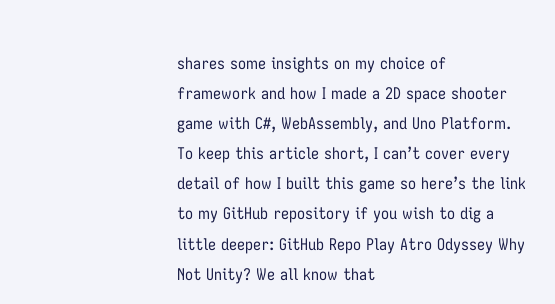shares some insights on my choice of framework and how I made a 2D space shooter game with C#, WebAssembly, and Uno Platform. To keep this article short, I can’t cover every detail of how I built this game so here’s the link to my GitHub repository if you wish to dig a little deeper: GitHub Repo Play Atro Odyssey Why Not Unity? We all know that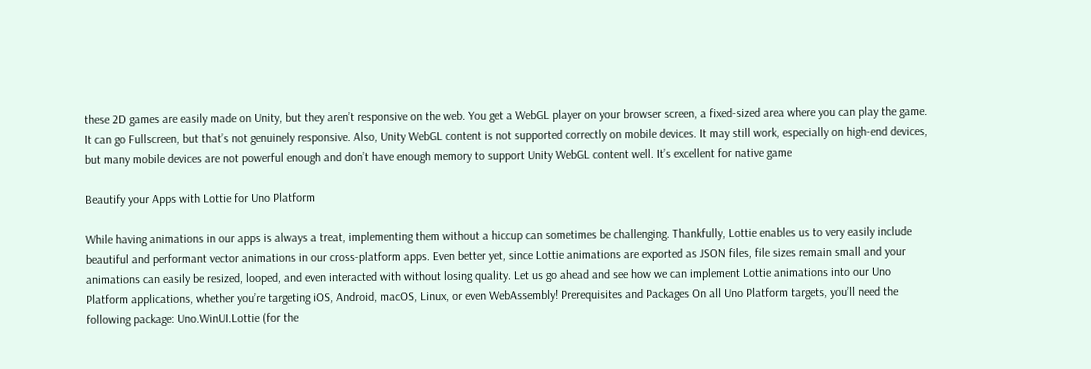these 2D games are easily made on Unity, but they aren’t responsive on the web. You get a WebGL player on your browser screen, a fixed-sized area where you can play the game. It can go Fullscreen, but that’s not genuinely responsive. Also, Unity WebGL content is not supported correctly on mobile devices. It may still work, especially on high-end devices, but many mobile devices are not powerful enough and don’t have enough memory to support Unity WebGL content well. It’s excellent for native game

Beautify your Apps with Lottie for Uno Platform

While having animations in our apps is always a treat, implementing them without a hiccup can sometimes be challenging. Thankfully, Lottie enables us to very easily include beautiful and performant vector animations in our cross-platform apps. Even better yet, since Lottie animations are exported as JSON files, file sizes remain small and your animations can easily be resized, looped, and even interacted with without losing quality. Let us go ahead and see how we can implement Lottie animations into our Uno Platform applications, whether you’re targeting iOS, Android, macOS, Linux, or even WebAssembly! Prerequisites and Packages On all Uno Platform targets, you’ll need the following package: Uno.WinUI.Lottie (for the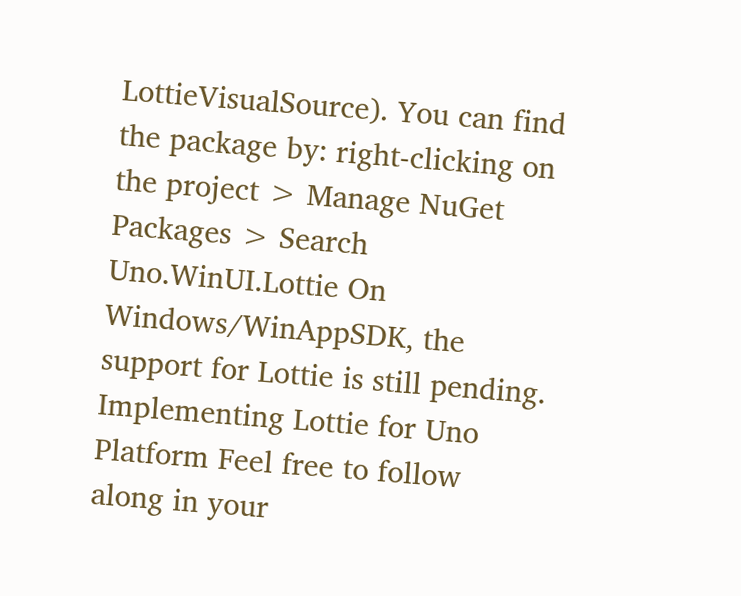LottieVisualSource). You can find the package by: right-clicking on the project > Manage NuGet Packages > Search Uno.WinUI.Lottie On Windows/WinAppSDK, the support for Lottie is still pending. Implementing Lottie for Uno Platform Feel free to follow along in your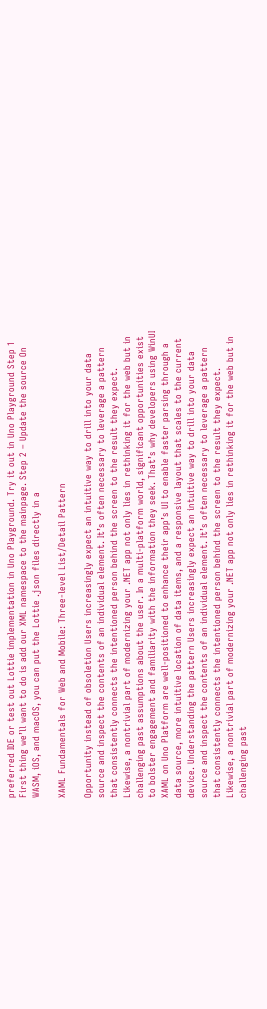preferred IDE or test out Lottie implementation in Uno Playground. Try it out in Uno Playground Step 1 First thing we’ll want to do is add our XML namespace to the mainpage. Step 2 – Update the source On WASM, iOS, and macOS, you can put the Lottie .json files directly in a

XAML Fundamentals for Web and Mobile: Three-level List/Detail Pattern

Opportunity instead of obsoletion Users increasingly expect an intuitive way to drill into your data source and inspect the contents of an individual element. It’s often necessary to leverage a pattern that consistently connects the intentioned person behind the screen to the result they expect. Likewise, a nontrivial part of modernizing your .NET app not only lies in rethinking it for the web but in challenging past assumptions about the user. In a multi-platform world, significant opportunities exist to bolster engagement and familiarity with the information they seek. That’s why developers using WinUI XAML on Uno Platform are well-positioned to enhance their app’s UI to enable faster parsing through a data source, more intuitive location of data items, and a responsive layout that scales to the current device. Understanding the pattern Users increasingly expect an intuitive way to drill into your data source and inspect the contents of an individual element. It’s often necessary to leverage a pattern that consistently connects the intentioned person behind the screen to the result they expect. Likewise, a nontrivial part of modernizing your .NET app not only lies in rethinking it for the web but in challenging past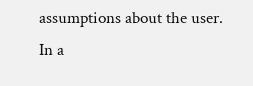assumptions about the user. In a